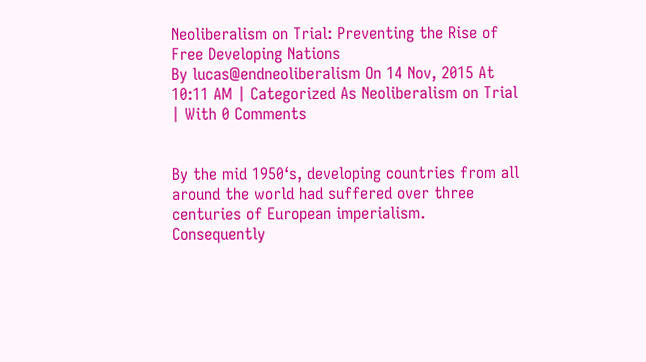Neoliberalism on Trial: Preventing the Rise of Free Developing Nations
By lucas@endneoliberalism On 14 Nov, 2015 At 10:11 AM | Categorized As Neoliberalism on Trial | With 0 Comments


By the mid 1950‘s, developing countries from all around the world had suffered over three centuries of European imperialism. Consequently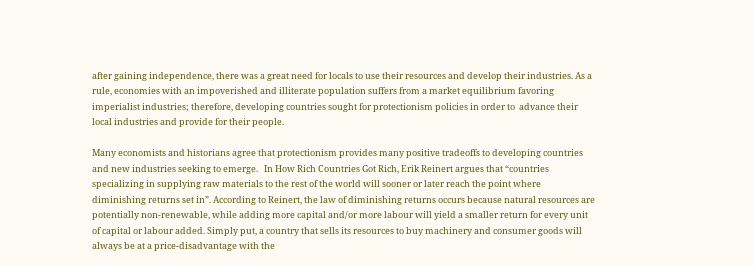after gaining independence, there was a great need for locals to use their resources and develop their industries. As a rule, economies with an impoverished and illiterate population suffers from a market equilibrium favoring  imperialist industries; therefore, developing countries sought for protectionism policies in order to  advance their local industries and provide for their people.

Many economists and historians agree that protectionism provides many positive tradeoffs to developing countries and new industries seeking to emerge.   In How Rich Countries Got Rich, Erik Reinert argues that “countries specializing in supplying raw materials to the rest of the world will sooner or later reach the point where diminishing returns set in”. According to Reinert, the law of diminishing returns occurs because natural resources are potentially non-renewable, while adding more capital and/or more labour will yield a smaller return for every unit of capital or labour added. Simply put, a country that sells its resources to buy machinery and consumer goods will always be at a price-disadvantage with the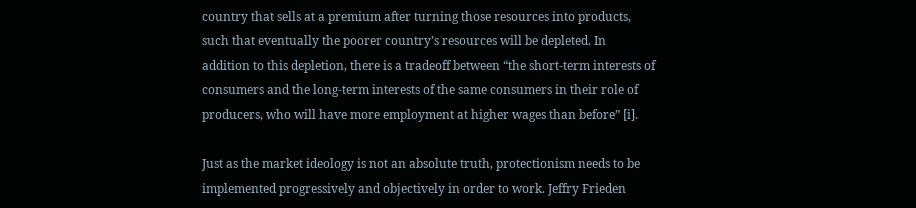country that sells at a premium after turning those resources into products, such that eventually the poorer country’s resources will be depleted. In addition to this depletion, there is a tradeoff between “the short-term interests of consumers and the long-term interests of the same consumers in their role of producers, who will have more employment at higher wages than before” [i].

Just as the market ideology is not an absolute truth, protectionism needs to be implemented progressively and objectively in order to work. Jeffry Frieden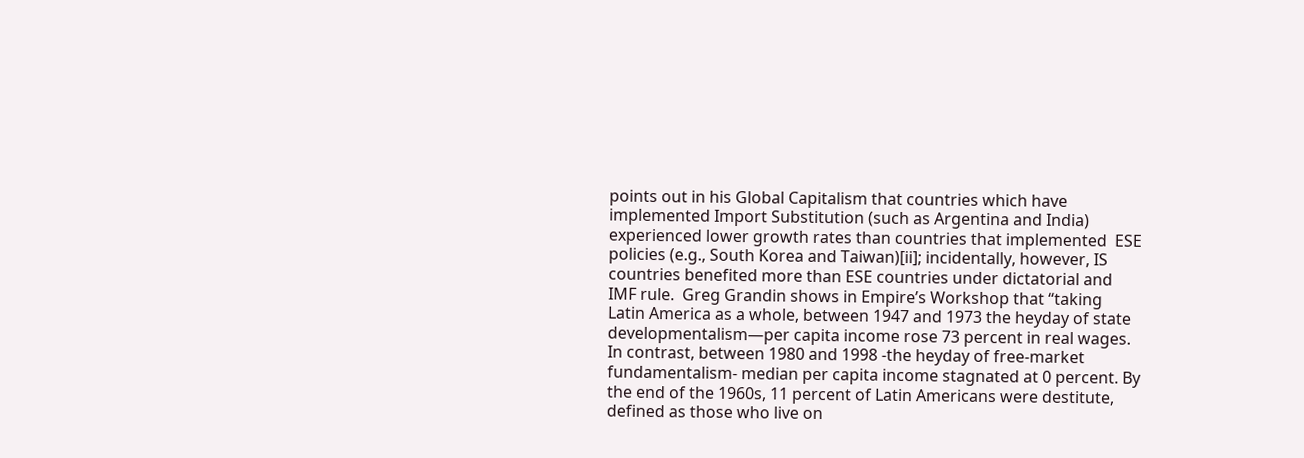points out in his Global Capitalism that countries which have implemented Import Substitution (such as Argentina and India) experienced lower growth rates than countries that implemented  ESE policies (e.g., South Korea and Taiwan)[ii]; incidentally, however, IS countries benefited more than ESE countries under dictatorial and IMF rule.  Greg Grandin shows in Empire’s Workshop that “taking Latin America as a whole, between 1947 and 1973 the heyday of state developmentalism—per capita income rose 73 percent in real wages. In contrast, between 1980 and 1998 -the heyday of free-market fundamentalism- median per capita income stagnated at 0 percent. By the end of the 1960s, 11 percent of Latin Americans were destitute, defined as those who live on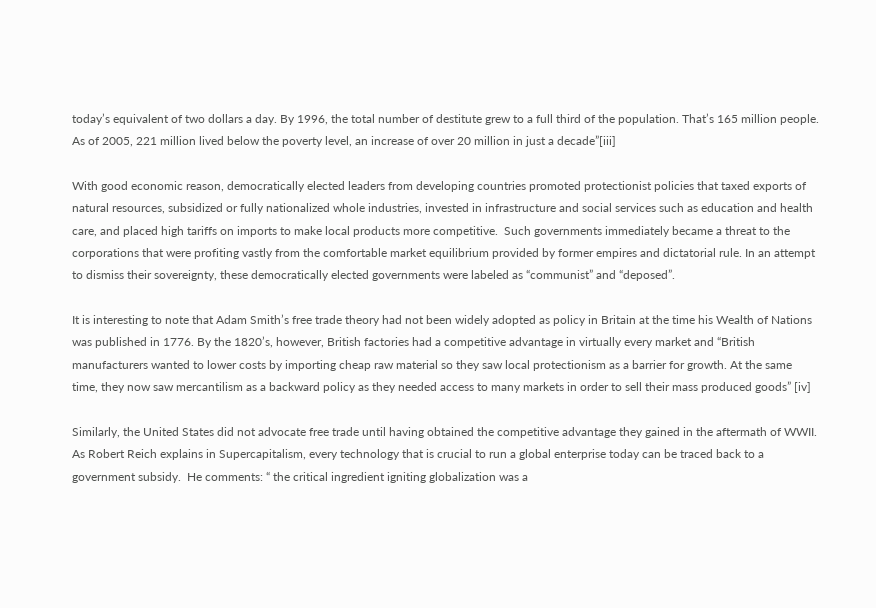today’s equivalent of two dollars a day. By 1996, the total number of destitute grew to a full third of the population. That’s 165 million people. As of 2005, 221 million lived below the poverty level, an increase of over 20 million in just a decade”[iii]

With good economic reason, democratically elected leaders from developing countries promoted protectionist policies that taxed exports of natural resources, subsidized or fully nationalized whole industries, invested in infrastructure and social services such as education and health care, and placed high tariffs on imports to make local products more competitive.  Such governments immediately became a threat to the corporations that were profiting vastly from the comfortable market equilibrium provided by former empires and dictatorial rule. In an attempt to dismiss their sovereignty, these democratically elected governments were labeled as “communist” and “deposed”.

It is interesting to note that Adam Smith’s free trade theory had not been widely adopted as policy in Britain at the time his Wealth of Nations was published in 1776. By the 1820’s, however, British factories had a competitive advantage in virtually every market and “British manufacturers wanted to lower costs by importing cheap raw material so they saw local protectionism as a barrier for growth. At the same time, they now saw mercantilism as a backward policy as they needed access to many markets in order to sell their mass produced goods” [iv]

Similarly, the United States did not advocate free trade until having obtained the competitive advantage they gained in the aftermath of WWII. As Robert Reich explains in Supercapitalism, every technology that is crucial to run a global enterprise today can be traced back to a government subsidy.  He comments: “ the critical ingredient igniting globalization was a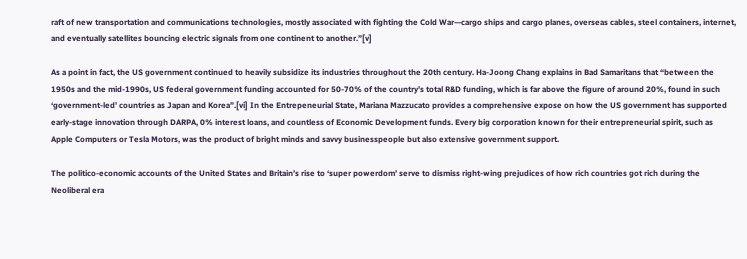raft of new transportation and communications technologies, mostly associated with fighting the Cold War—cargo ships and cargo planes, overseas cables, steel containers, internet, and eventually satellites bouncing electric signals from one continent to another.”[v]

As a point in fact, the US government continued to heavily subsidize its industries throughout the 20th century. Ha-Joong Chang explains in Bad Samaritans that “between the 1950s and the mid-1990s, US federal government funding accounted for 50-70% of the country’s total R&D funding, which is far above the figure of around 20%, found in such ‘government-led’ countries as Japan and Korea”.[vi] In the Entrepeneurial State, Mariana Mazzucato provides a comprehensive expose on how the US government has supported early-stage innovation through DARPA, 0% interest loans, and countless of Economic Development funds. Every big corporation known for their entrepreneurial spirit, such as Apple Computers or Tesla Motors, was the product of bright minds and savvy businesspeople but also extensive government support.

The politico-economic accounts of the United States and Britain’s rise to ‘super powerdom’ serve to dismiss right-wing prejudices of how rich countries got rich during the Neoliberal era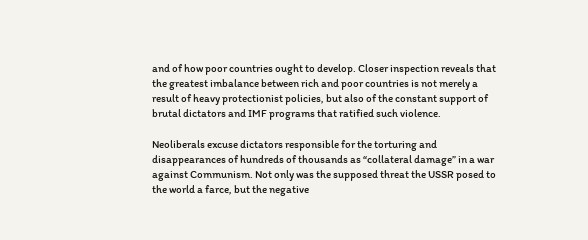and of how poor countries ought to develop. Closer inspection reveals that the greatest imbalance between rich and poor countries is not merely a result of heavy protectionist policies, but also of the constant support of brutal dictators and IMF programs that ratified such violence.

Neoliberals excuse dictators responsible for the torturing and disappearances of hundreds of thousands as “collateral damage” in a war against Communism. Not only was the supposed threat the USSR posed to the world a farce, but the negative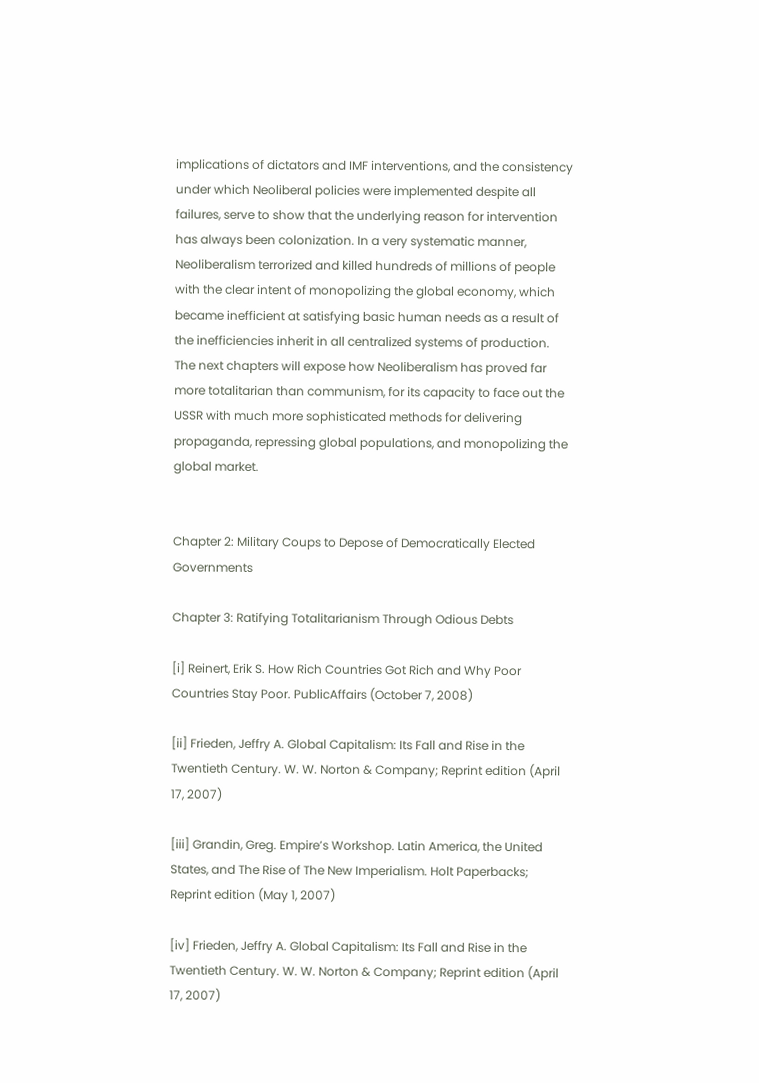implications of dictators and IMF interventions, and the consistency under which Neoliberal policies were implemented despite all failures, serve to show that the underlying reason for intervention has always been colonization. In a very systematic manner, Neoliberalism terrorized and killed hundreds of millions of people with the clear intent of monopolizing the global economy, which became inefficient at satisfying basic human needs as a result of the inefficiencies inherit in all centralized systems of production. The next chapters will expose how Neoliberalism has proved far more totalitarian than communism, for its capacity to face out the USSR with much more sophisticated methods for delivering propaganda, repressing global populations, and monopolizing the global market.


Chapter 2: Military Coups to Depose of Democratically Elected Governments

Chapter 3: Ratifying Totalitarianism Through Odious Debts

[i] Reinert, Erik S. How Rich Countries Got Rich and Why Poor Countries Stay Poor. PublicAffairs (October 7, 2008)

[ii] Frieden, Jeffry A. Global Capitalism: Its Fall and Rise in the Twentieth Century. W. W. Norton & Company; Reprint edition (April 17, 2007)

[iii] Grandin, Greg. Empire’s Workshop. Latin America, the United States, and The Rise of The New Imperialism. Holt Paperbacks; Reprint edition (May 1, 2007)

[iv] Frieden, Jeffry A. Global Capitalism: Its Fall and Rise in the Twentieth Century. W. W. Norton & Company; Reprint edition (April 17, 2007)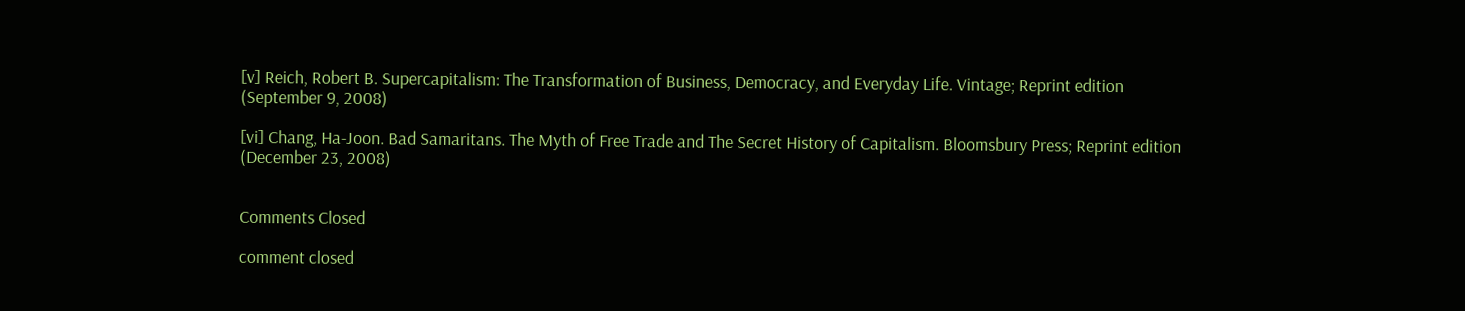[v] Reich, Robert B. Supercapitalism: The Transformation of Business, Democracy, and Everyday Life. Vintage; Reprint edition (September 9, 2008)

[vi] Chang, Ha-Joon. Bad Samaritans. The Myth of Free Trade and The Secret History of Capitalism. Bloomsbury Press; Reprint edition (December 23, 2008)


Comments Closed

comment closed